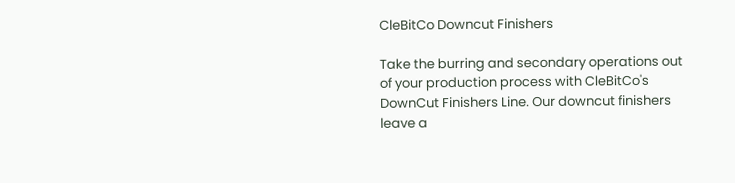CleBitCo Downcut Finishers

Take the burring and secondary operations out of your production process with CleBitCo's DownCut Finishers Line. Our downcut finishers leave a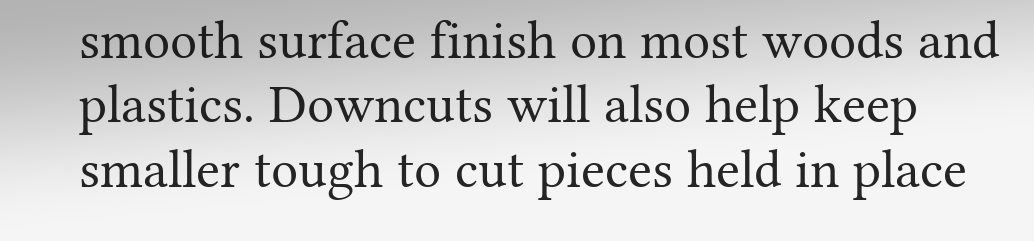smooth surface finish on most woods and plastics. Downcuts will also help keep smaller tough to cut pieces held in place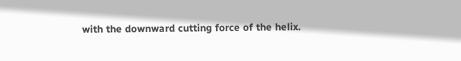with the downward cutting force of the helix.